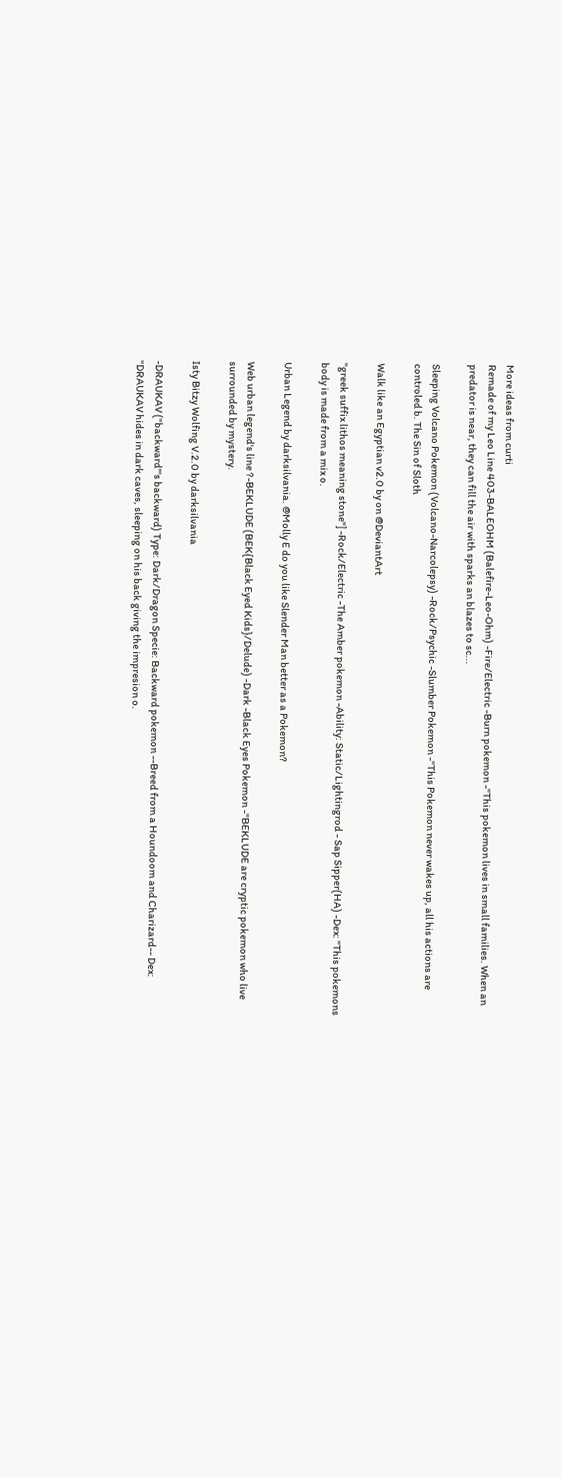More ideas from curti
Remade of my Leo Line 403-BALEOHM (Balefire-Leo-Ohm) -Fire/Electric -Burn pokemon -"This pokemon lives in small families. When an predator is near, they can fill the air with sparks an blazes to sc...

Sleeping Volcano Pokemon (Volcano-Narcolepsy) -Rock/Psychic -Slumber Pokemon -"This Pokemon never wakes up, all his actions are controled b. The Sin of Sloth

Walk like an Egyptian v2.0 by on @DeviantArt

"greek suffix lithos meaning stone"] -Rock/Electric -The Amber pokemon -Ability: Static/Lightingrod - Sap Sipper(HA) -Dex: "This pokemons body is made from a mix o.

Urban Legend by darksilvania. @Molly E do you like Slender Man better as a Pokemon?

Web urban legend's line ?-BEKLUDE (BEK{Black Eyed Kids}/Delude) -Dark -Black Eyes Pokemon -"BEKLUDE are cryptic pokemon who live surrounded by mystery.

Isty Bitzy Wolfing V.2.0 by darksilvania

-DRAUKAV ("backward"'s backward) Type: Dark/Dragon Specie: Backward pokemon --Breed from a Houndoom and Charizard-- Dex: "DRAUKAV hides in dark caves, sleeping on his back giving the impresion o.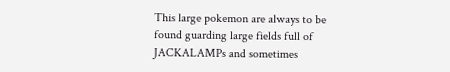This large pokemon are always to be found guarding large fields full of JACKALAMPs and sometimes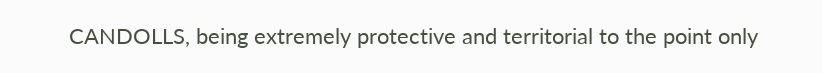CANDOLLS, being extremely protective and territorial to the point only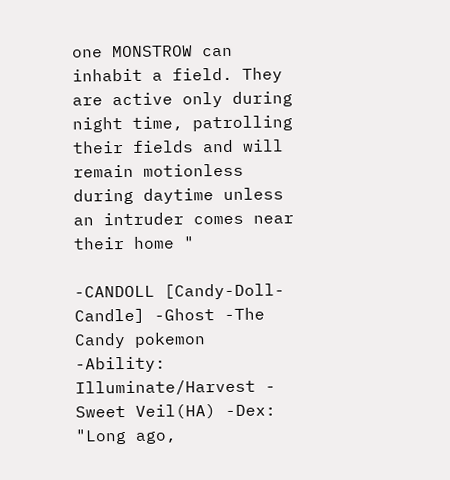one MONSTROW can inhabit a field. They are active only during night time, patrolling their fields and will remain motionless during daytime unless an intruder comes near their home "

-CANDOLL [Candy-Doll-Candle] -Ghost -The Candy pokemon -Ability: Illuminate/Harvest - Sweet Veil(HA) -Dex: "Long ago,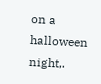on a halloween night,.